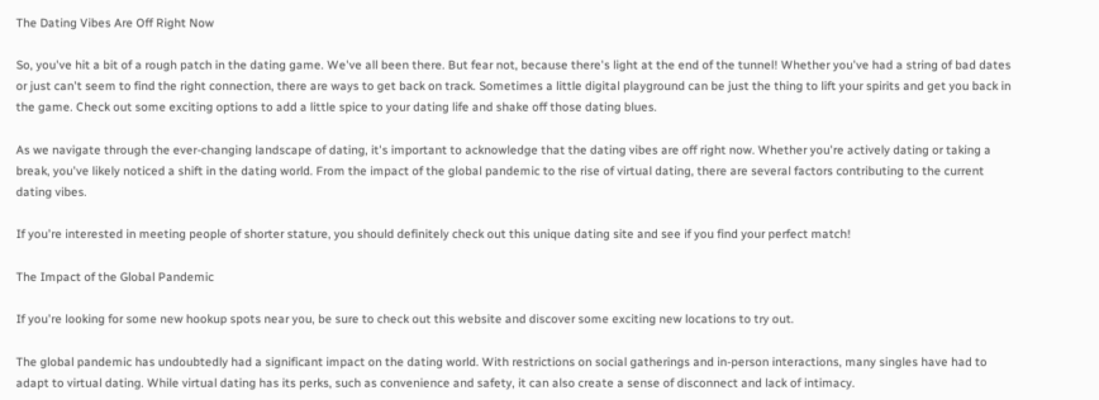The Dating Vibes Are Off Right Now

So, you've hit a bit of a rough patch in the dating game. We've all been there. But fear not, because there's light at the end of the tunnel! Whether you've had a string of bad dates or just can't seem to find the right connection, there are ways to get back on track. Sometimes a little digital playground can be just the thing to lift your spirits and get you back in the game. Check out some exciting options to add a little spice to your dating life and shake off those dating blues.

As we navigate through the ever-changing landscape of dating, it's important to acknowledge that the dating vibes are off right now. Whether you're actively dating or taking a break, you've likely noticed a shift in the dating world. From the impact of the global pandemic to the rise of virtual dating, there are several factors contributing to the current dating vibes.

If you're interested in meeting people of shorter stature, you should definitely check out this unique dating site and see if you find your perfect match!

The Impact of the Global Pandemic

If you're looking for some new hookup spots near you, be sure to check out this website and discover some exciting new locations to try out.

The global pandemic has undoubtedly had a significant impact on the dating world. With restrictions on social gatherings and in-person interactions, many singles have had to adapt to virtual dating. While virtual dating has its perks, such as convenience and safety, it can also create a sense of disconnect and lack of intimacy.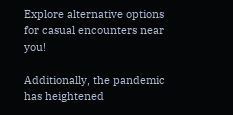Explore alternative options for casual encounters near you!

Additionally, the pandemic has heightened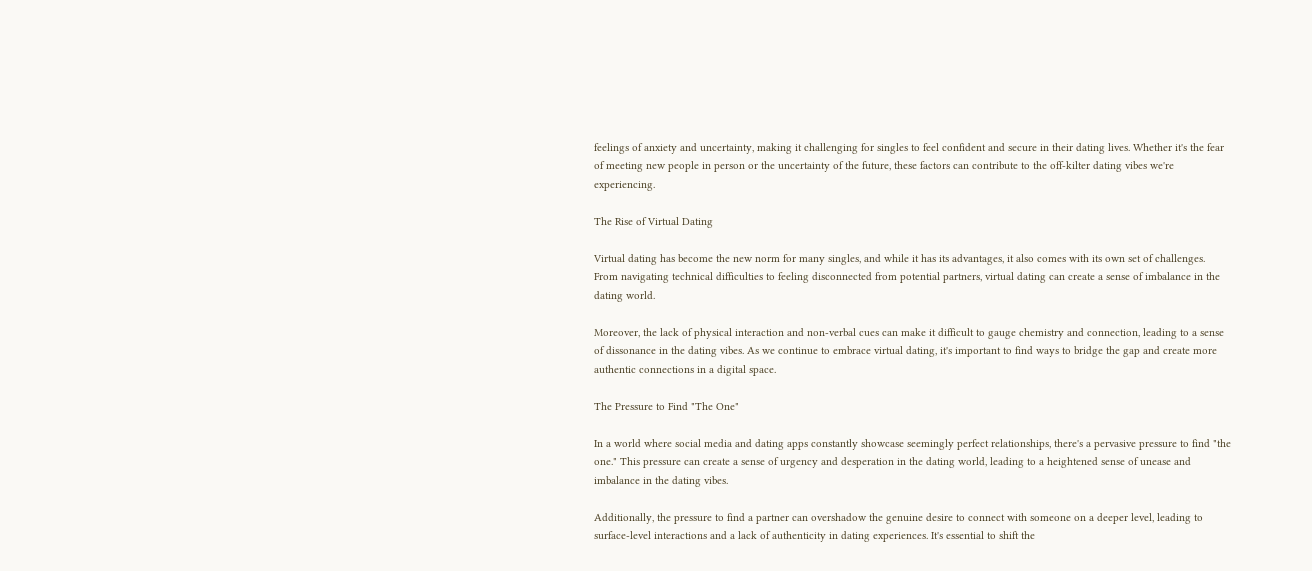feelings of anxiety and uncertainty, making it challenging for singles to feel confident and secure in their dating lives. Whether it's the fear of meeting new people in person or the uncertainty of the future, these factors can contribute to the off-kilter dating vibes we're experiencing.

The Rise of Virtual Dating

Virtual dating has become the new norm for many singles, and while it has its advantages, it also comes with its own set of challenges. From navigating technical difficulties to feeling disconnected from potential partners, virtual dating can create a sense of imbalance in the dating world.

Moreover, the lack of physical interaction and non-verbal cues can make it difficult to gauge chemistry and connection, leading to a sense of dissonance in the dating vibes. As we continue to embrace virtual dating, it's important to find ways to bridge the gap and create more authentic connections in a digital space.

The Pressure to Find "The One"

In a world where social media and dating apps constantly showcase seemingly perfect relationships, there's a pervasive pressure to find "the one." This pressure can create a sense of urgency and desperation in the dating world, leading to a heightened sense of unease and imbalance in the dating vibes.

Additionally, the pressure to find a partner can overshadow the genuine desire to connect with someone on a deeper level, leading to surface-level interactions and a lack of authenticity in dating experiences. It's essential to shift the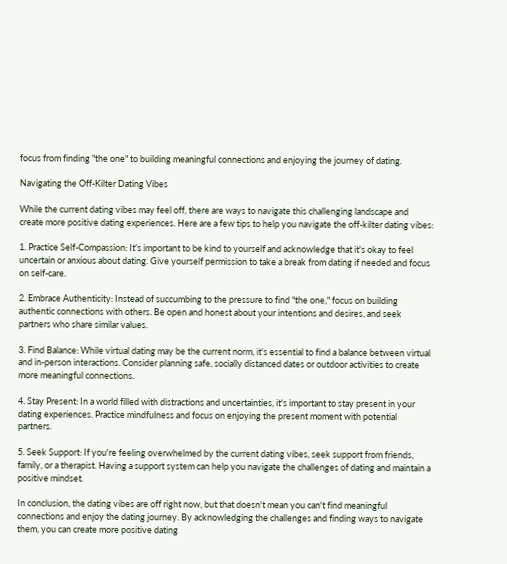focus from finding "the one" to building meaningful connections and enjoying the journey of dating.

Navigating the Off-Kilter Dating Vibes

While the current dating vibes may feel off, there are ways to navigate this challenging landscape and create more positive dating experiences. Here are a few tips to help you navigate the off-kilter dating vibes:

1. Practice Self-Compassion: It's important to be kind to yourself and acknowledge that it's okay to feel uncertain or anxious about dating. Give yourself permission to take a break from dating if needed and focus on self-care.

2. Embrace Authenticity: Instead of succumbing to the pressure to find "the one," focus on building authentic connections with others. Be open and honest about your intentions and desires, and seek partners who share similar values.

3. Find Balance: While virtual dating may be the current norm, it's essential to find a balance between virtual and in-person interactions. Consider planning safe, socially distanced dates or outdoor activities to create more meaningful connections.

4. Stay Present: In a world filled with distractions and uncertainties, it's important to stay present in your dating experiences. Practice mindfulness and focus on enjoying the present moment with potential partners.

5. Seek Support: If you're feeling overwhelmed by the current dating vibes, seek support from friends, family, or a therapist. Having a support system can help you navigate the challenges of dating and maintain a positive mindset.

In conclusion, the dating vibes are off right now, but that doesn't mean you can't find meaningful connections and enjoy the dating journey. By acknowledging the challenges and finding ways to navigate them, you can create more positive dating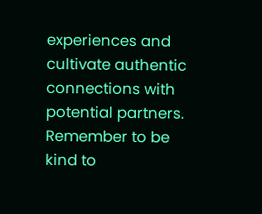experiences and cultivate authentic connections with potential partners. Remember to be kind to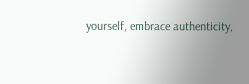yourself, embrace authenticity,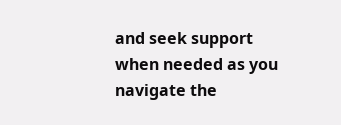and seek support when needed as you navigate the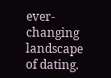ever-changing landscape of dating.